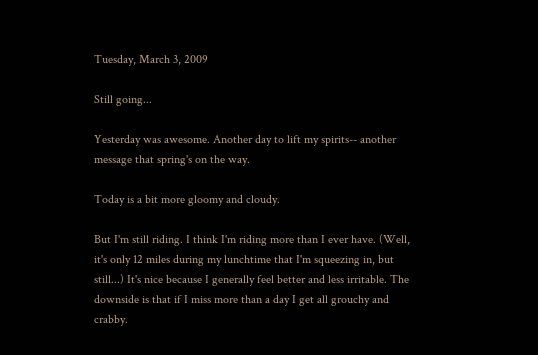Tuesday, March 3, 2009

Still going...

Yesterday was awesome. Another day to lift my spirits-- another message that spring's on the way.

Today is a bit more gloomy and cloudy.

But I'm still riding. I think I'm riding more than I ever have. (Well, it's only 12 miles during my lunchtime that I'm squeezing in, but still...) It's nice because I generally feel better and less irritable. The downside is that if I miss more than a day I get all grouchy and crabby.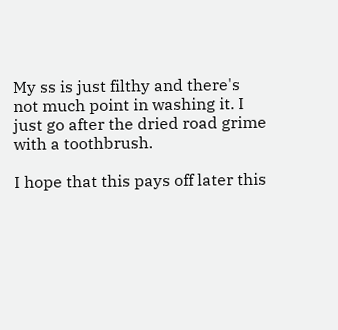My ss is just filthy and there's not much point in washing it. I just go after the dried road grime with a toothbrush.

I hope that this pays off later this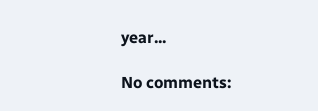year...

No comments: